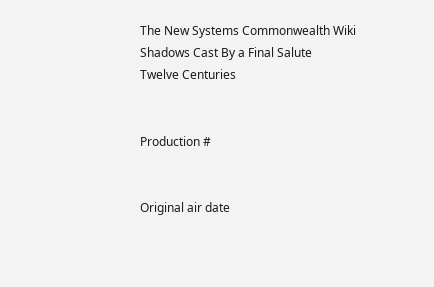The New Systems Commonwealth Wiki
Shadows Cast By a Final Salute
Twelve Centuries


Production #


Original air date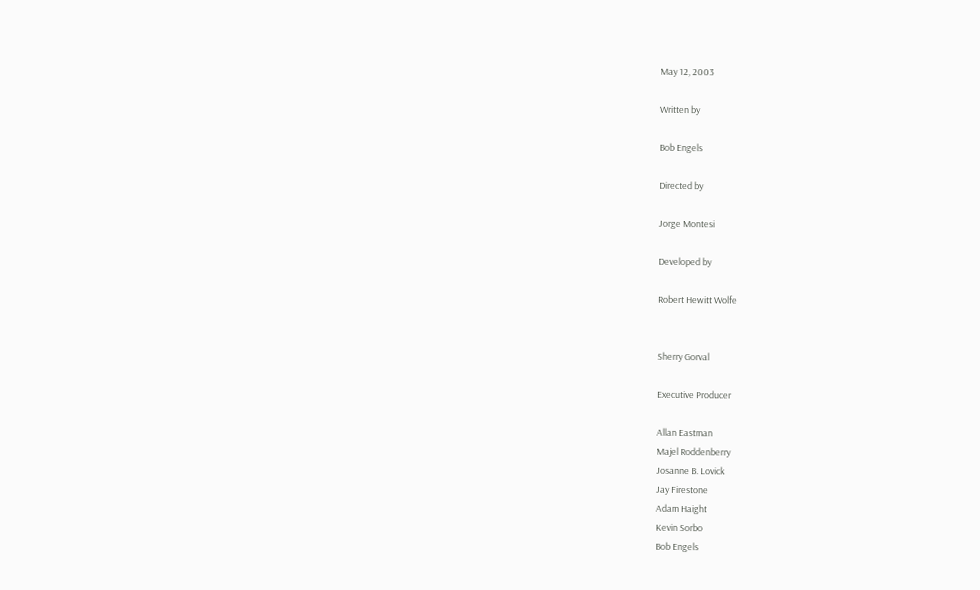May 12, 2003

Written by

Bob Engels

Directed by

Jorge Montesi

Developed by

Robert Hewitt Wolfe


Sherry Gorval

Executive Producer

Allan Eastman
Majel Roddenberry
Josanne B. Lovick
Jay Firestone
Adam Haight
Kevin Sorbo
Bob Engels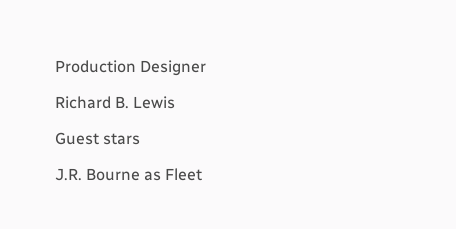Production Designer

Richard B. Lewis

Guest stars

J.R. Bourne as Fleet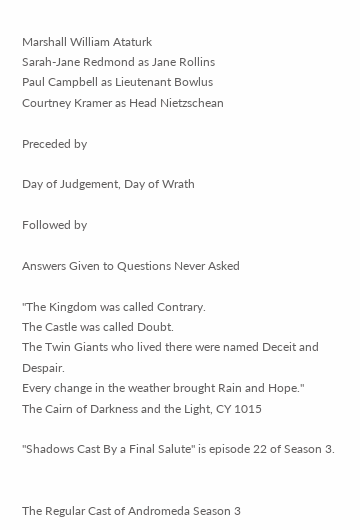Marshall William Ataturk
Sarah-Jane Redmond as Jane Rollins
Paul Campbell as Lieutenant Bowlus
Courtney Kramer as Head Nietzschean

Preceded by

Day of Judgement, Day of Wrath

Followed by

Answers Given to Questions Never Asked

"The Kingdom was called Contrary.
The Castle was called Doubt.
The Twin Giants who lived there were named Deceit and Despair.
Every change in the weather brought Rain and Hope."
The Cairn of Darkness and the Light, CY 1015

"Shadows Cast By a Final Salute" is episode 22 of Season 3.


The Regular Cast of Andromeda Season 3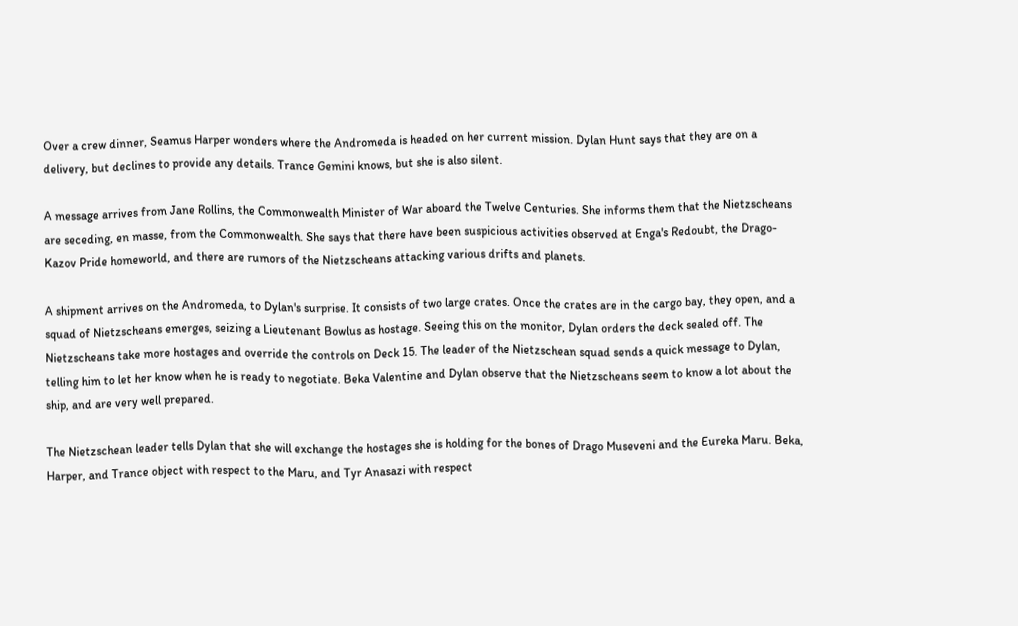Over a crew dinner, Seamus Harper wonders where the Andromeda is headed on her current mission. Dylan Hunt says that they are on a delivery, but declines to provide any details. Trance Gemini knows, but she is also silent.

A message arrives from Jane Rollins, the Commonwealth Minister of War aboard the Twelve Centuries. She informs them that the Nietzscheans are seceding, en masse, from the Commonwealth. She says that there have been suspicious activities observed at Enga's Redoubt, the Drago-Kazov Pride homeworld, and there are rumors of the Nietzscheans attacking various drifts and planets.

A shipment arrives on the Andromeda, to Dylan's surprise. It consists of two large crates. Once the crates are in the cargo bay, they open, and a squad of Nietzscheans emerges, seizing a Lieutenant Bowlus as hostage. Seeing this on the monitor, Dylan orders the deck sealed off. The Nietzscheans take more hostages and override the controls on Deck 15. The leader of the Nietzschean squad sends a quick message to Dylan, telling him to let her know when he is ready to negotiate. Beka Valentine and Dylan observe that the Nietzscheans seem to know a lot about the ship, and are very well prepared.

The Nietzschean leader tells Dylan that she will exchange the hostages she is holding for the bones of Drago Museveni and the Eureka Maru. Beka, Harper, and Trance object with respect to the Maru, and Tyr Anasazi with respect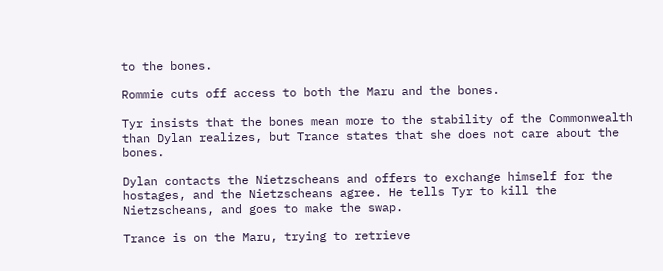to the bones.

Rommie cuts off access to both the Maru and the bones.

Tyr insists that the bones mean more to the stability of the Commonwealth than Dylan realizes, but Trance states that she does not care about the bones.

Dylan contacts the Nietzscheans and offers to exchange himself for the hostages, and the Nietzscheans agree. He tells Tyr to kill the Nietzscheans, and goes to make the swap.

Trance is on the Maru, trying to retrieve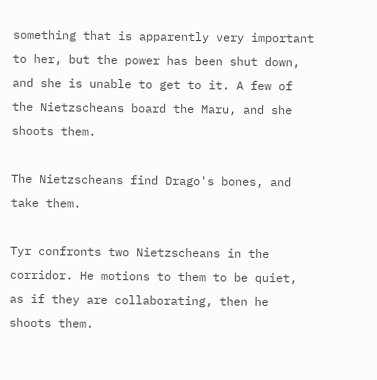something that is apparently very important to her, but the power has been shut down, and she is unable to get to it. A few of the Nietzscheans board the Maru, and she shoots them.

The Nietzscheans find Drago's bones, and take them.

Tyr confronts two Nietzscheans in the corridor. He motions to them to be quiet, as if they are collaborating, then he shoots them.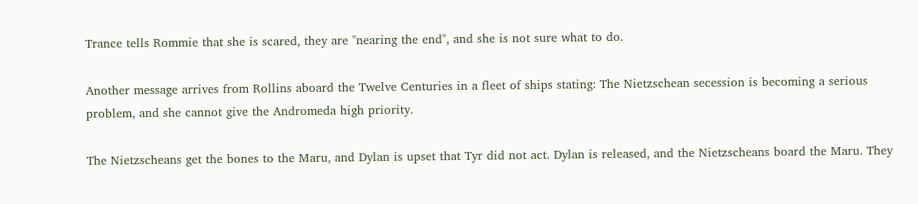Trance tells Rommie that she is scared, they are "nearing the end", and she is not sure what to do.

Another message arrives from Rollins aboard the Twelve Centuries in a fleet of ships stating: The Nietzschean secession is becoming a serious problem, and she cannot give the Andromeda high priority.

The Nietzscheans get the bones to the Maru, and Dylan is upset that Tyr did not act. Dylan is released, and the Nietzscheans board the Maru. They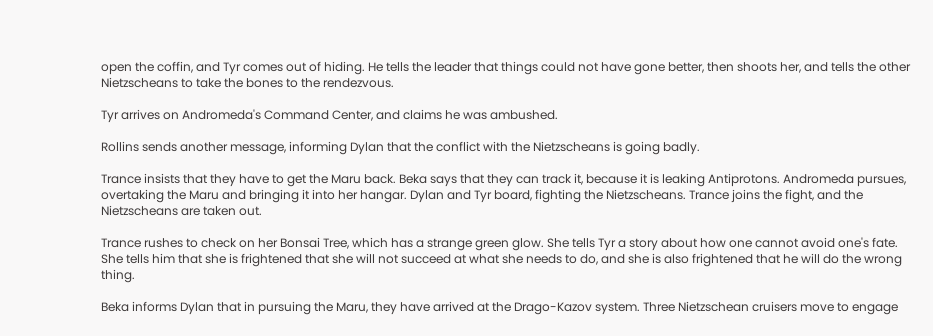open the coffin, and Tyr comes out of hiding. He tells the leader that things could not have gone better, then shoots her, and tells the other Nietzscheans to take the bones to the rendezvous.

Tyr arrives on Andromeda's Command Center, and claims he was ambushed.

Rollins sends another message, informing Dylan that the conflict with the Nietzscheans is going badly.

Trance insists that they have to get the Maru back. Beka says that they can track it, because it is leaking Antiprotons. Andromeda pursues, overtaking the Maru and bringing it into her hangar. Dylan and Tyr board, fighting the Nietzscheans. Trance joins the fight, and the Nietzscheans are taken out.

Trance rushes to check on her Bonsai Tree, which has a strange green glow. She tells Tyr a story about how one cannot avoid one's fate. She tells him that she is frightened that she will not succeed at what she needs to do, and she is also frightened that he will do the wrong thing.

Beka informs Dylan that in pursuing the Maru, they have arrived at the Drago-Kazov system. Three Nietzschean cruisers move to engage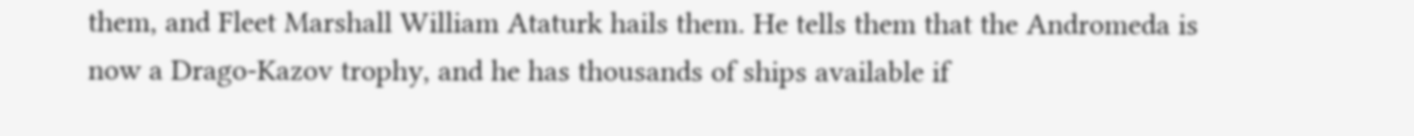them, and Fleet Marshall William Ataturk hails them. He tells them that the Andromeda is now a Drago-Kazov trophy, and he has thousands of ships available if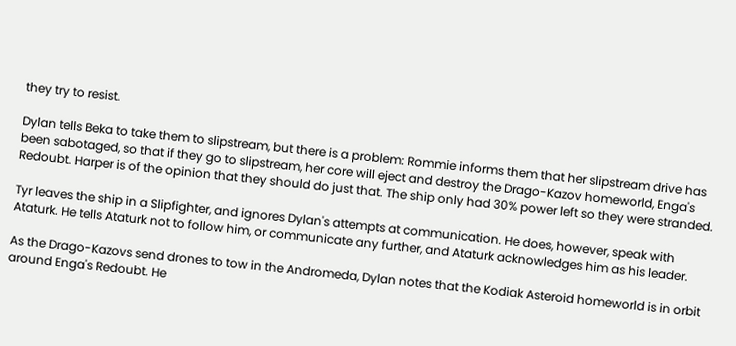they try to resist.

Dylan tells Beka to take them to slipstream, but there is a problem: Rommie informs them that her slipstream drive has been sabotaged, so that if they go to slipstream, her core will eject and destroy the Drago-Kazov homeworld, Enga's Redoubt. Harper is of the opinion that they should do just that. The ship only had 30% power left so they were stranded.

Tyr leaves the ship in a Slipfighter, and ignores Dylan's attempts at communication. He does, however, speak with Ataturk. He tells Ataturk not to follow him, or communicate any further, and Ataturk acknowledges him as his leader.

As the Drago-Kazovs send drones to tow in the Andromeda, Dylan notes that the Kodiak Asteroid homeworld is in orbit around Enga's Redoubt. He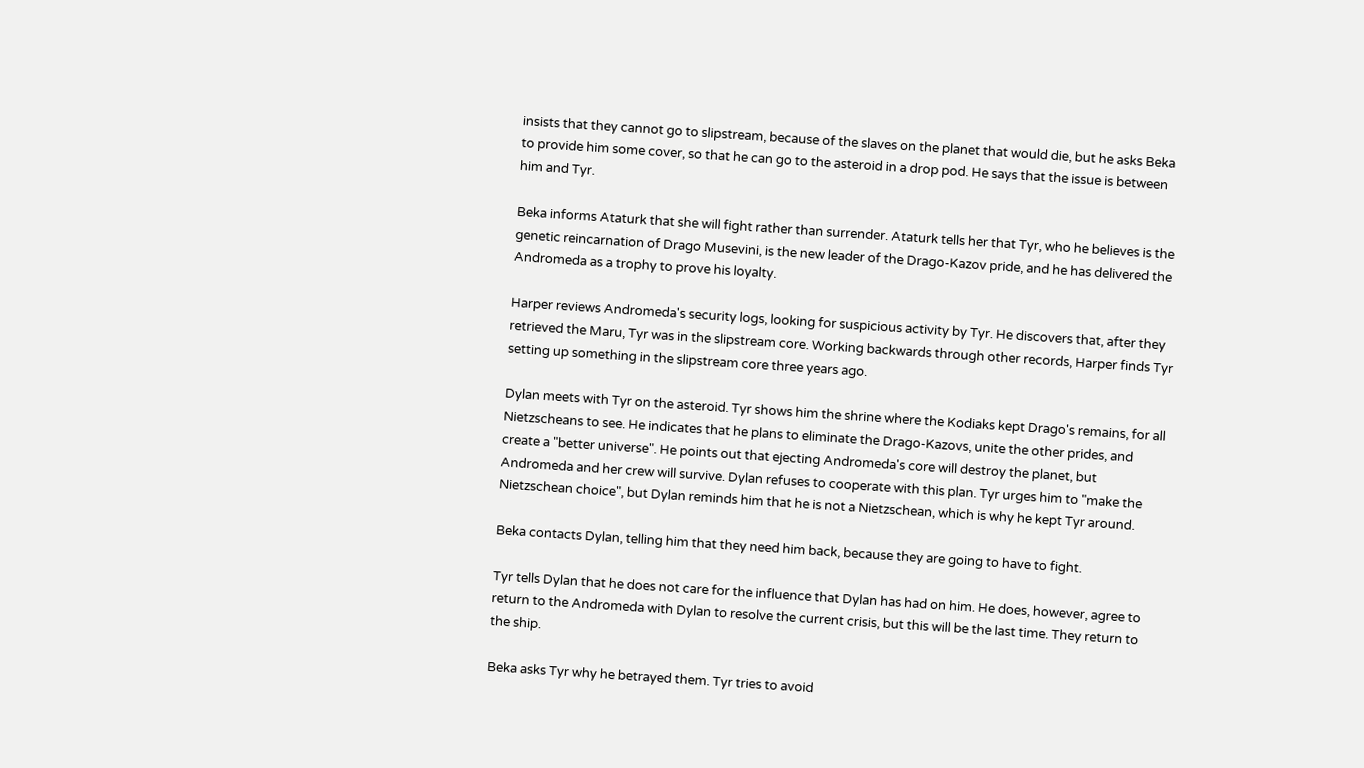insists that they cannot go to slipstream, because of the slaves on the planet that would die, but he asks Beka to provide him some cover, so that he can go to the asteroid in a drop pod. He says that the issue is between him and Tyr.

Beka informs Ataturk that she will fight rather than surrender. Ataturk tells her that Tyr, who he believes is the genetic reincarnation of Drago Musevini, is the new leader of the Drago-Kazov pride, and he has delivered the Andromeda as a trophy to prove his loyalty.

Harper reviews Andromeda's security logs, looking for suspicious activity by Tyr. He discovers that, after they retrieved the Maru, Tyr was in the slipstream core. Working backwards through other records, Harper finds Tyr setting up something in the slipstream core three years ago.

Dylan meets with Tyr on the asteroid. Tyr shows him the shrine where the Kodiaks kept Drago's remains, for all Nietzscheans to see. He indicates that he plans to eliminate the Drago-Kazovs, unite the other prides, and create a "better universe". He points out that ejecting Andromeda's core will destroy the planet, but Andromeda and her crew will survive. Dylan refuses to cooperate with this plan. Tyr urges him to "make the Nietzschean choice", but Dylan reminds him that he is not a Nietzschean, which is why he kept Tyr around.

Beka contacts Dylan, telling him that they need him back, because they are going to have to fight.

Tyr tells Dylan that he does not care for the influence that Dylan has had on him. He does, however, agree to return to the Andromeda with Dylan to resolve the current crisis, but this will be the last time. They return to the ship.

Beka asks Tyr why he betrayed them. Tyr tries to avoid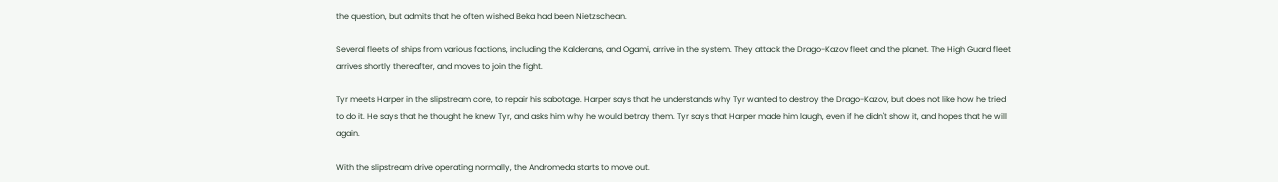the question, but admits that he often wished Beka had been Nietzschean.

Several fleets of ships from various factions, including the Kalderans, and Ogami, arrive in the system. They attack the Drago-Kazov fleet and the planet. The High Guard fleet arrives shortly thereafter, and moves to join the fight.

Tyr meets Harper in the slipstream core, to repair his sabotage. Harper says that he understands why Tyr wanted to destroy the Drago-Kazov, but does not like how he tried to do it. He says that he thought he knew Tyr, and asks him why he would betray them. Tyr says that Harper made him laugh, even if he didn't show it, and hopes that he will again.

With the slipstream drive operating normally, the Andromeda starts to move out.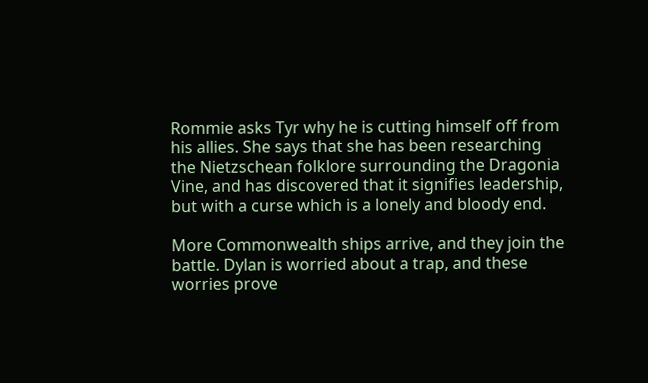Rommie asks Tyr why he is cutting himself off from his allies. She says that she has been researching the Nietzschean folklore surrounding the Dragonia Vine, and has discovered that it signifies leadership, but with a curse which is a lonely and bloody end.

More Commonwealth ships arrive, and they join the battle. Dylan is worried about a trap, and these worries prove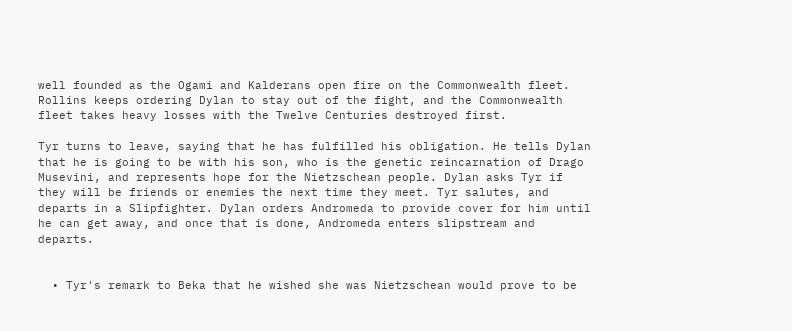well founded as the Ogami and Kalderans open fire on the Commonwealth fleet. Rollins keeps ordering Dylan to stay out of the fight, and the Commonwealth fleet takes heavy losses with the Twelve Centuries destroyed first.

Tyr turns to leave, saying that he has fulfilled his obligation. He tells Dylan that he is going to be with his son, who is the genetic reincarnation of Drago Musevini, and represents hope for the Nietzschean people. Dylan asks Tyr if they will be friends or enemies the next time they meet. Tyr salutes, and departs in a Slipfighter. Dylan orders Andromeda to provide cover for him until he can get away, and once that is done, Andromeda enters slipstream and departs.


  • Tyr's remark to Beka that he wished she was Nietzschean would prove to be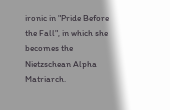ironic in "Pride Before the Fall", in which she becomes the Nietzschean Alpha Matriarch.